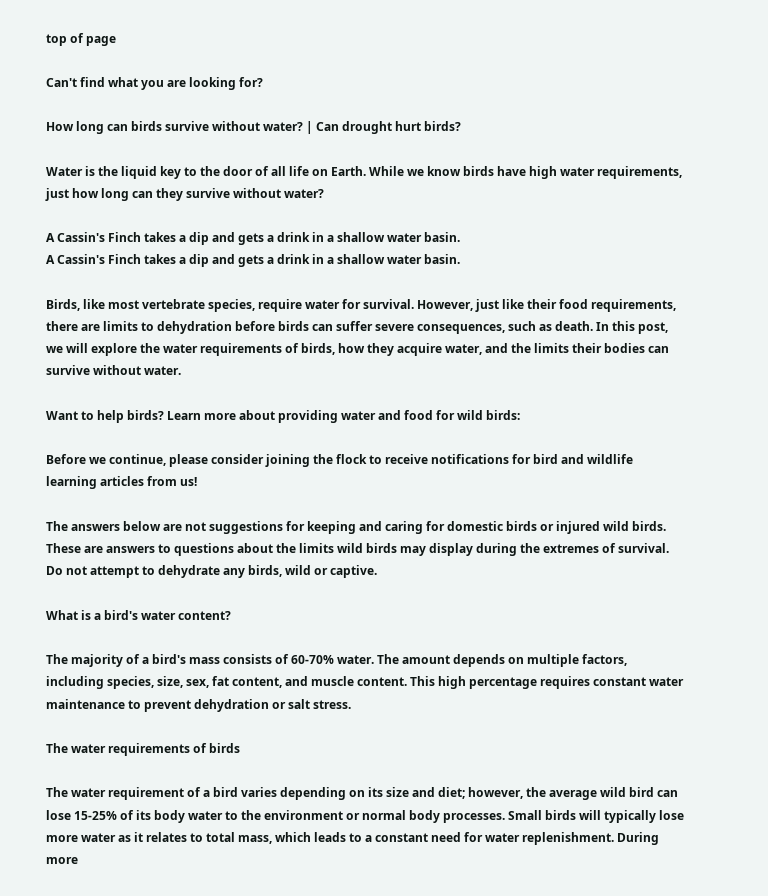top of page

Can't find what you are looking for?

How long can birds survive without water? | Can drought hurt birds?

Water is the liquid key to the door of all life on Earth. While we know birds have high water requirements, just how long can they survive without water?

A Cassin's Finch takes a dip and gets a drink in a shallow water basin.
A Cassin's Finch takes a dip and gets a drink in a shallow water basin.

Birds, like most vertebrate species, require water for survival. However, just like their food requirements, there are limits to dehydration before birds can suffer severe consequences, such as death. In this post, we will explore the water requirements of birds, how they acquire water, and the limits their bodies can survive without water.

Want to help birds? Learn more about providing water and food for wild birds:

Before we continue, please consider joining the flock to receive notifications for bird and wildlife learning articles from us!

The answers below are not suggestions for keeping and caring for domestic birds or injured wild birds. These are answers to questions about the limits wild birds may display during the extremes of survival. Do not attempt to dehydrate any birds, wild or captive.

What is a bird's water content?

The majority of a bird's mass consists of 60-70% water. The amount depends on multiple factors, including species, size, sex, fat content, and muscle content. This high percentage requires constant water maintenance to prevent dehydration or salt stress.

The water requirements of birds

The water requirement of a bird varies depending on its size and diet; however, the average wild bird can lose 15-25% of its body water to the environment or normal body processes. Small birds will typically lose more water as it relates to total mass, which leads to a constant need for water replenishment. During more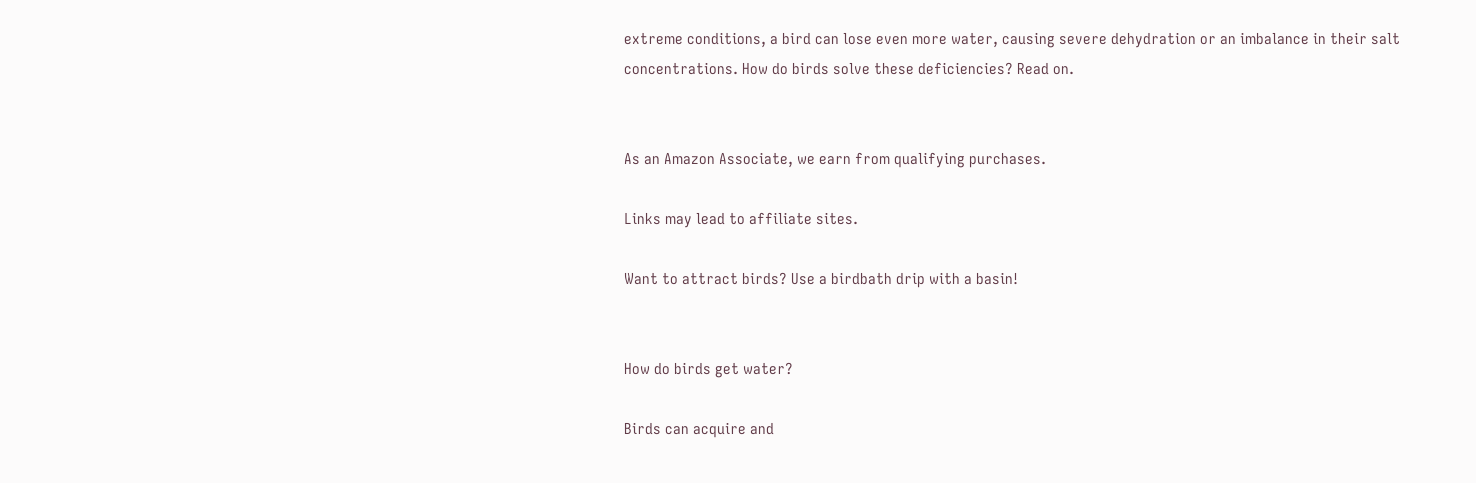extreme conditions, a bird can lose even more water, causing severe dehydration or an imbalance in their salt concentrations. How do birds solve these deficiencies? Read on.


As an Amazon Associate, we earn from qualifying purchases.

Links may lead to affiliate sites.

Want to attract birds? Use a birdbath drip with a basin!


How do birds get water?

Birds can acquire and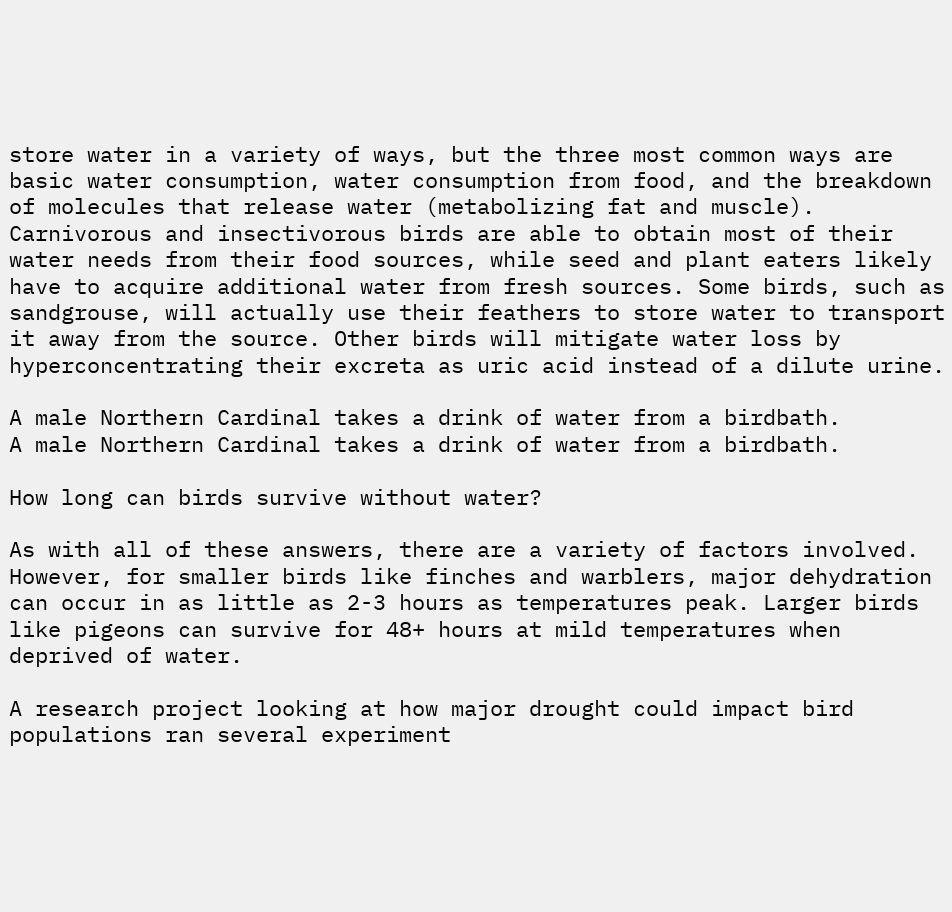store water in a variety of ways, but the three most common ways are basic water consumption, water consumption from food, and the breakdown of molecules that release water (metabolizing fat and muscle). Carnivorous and insectivorous birds are able to obtain most of their water needs from their food sources, while seed and plant eaters likely have to acquire additional water from fresh sources. Some birds, such as sandgrouse, will actually use their feathers to store water to transport it away from the source. Other birds will mitigate water loss by hyperconcentrating their excreta as uric acid instead of a dilute urine.

A male Northern Cardinal takes a drink of water from a birdbath.
A male Northern Cardinal takes a drink of water from a birdbath.

How long can birds survive without water?

As with all of these answers, there are a variety of factors involved. However, for smaller birds like finches and warblers, major dehydration can occur in as little as 2-3 hours as temperatures peak. Larger birds like pigeons can survive for 48+ hours at mild temperatures when deprived of water.

A research project looking at how major drought could impact bird populations ran several experiment